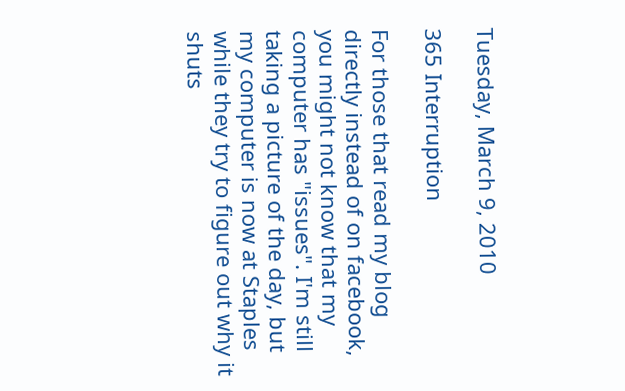Tuesday, March 9, 2010

365 Interruption

For those that read my blog directly instead of on facebook, you might not know that my computer has "issues". I'm still taking a picture of the day, but my computer is now at Staples while they try to figure out why it shuts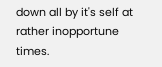down all by it's self at rather inopportune times.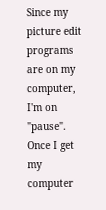Since my picture edit programs are on my computer, I'm on "pause". Once I get my computer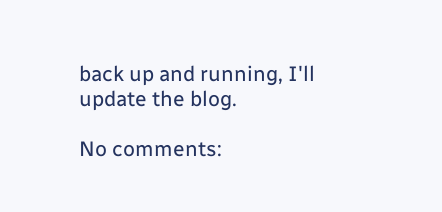back up and running, I'll update the blog.

No comments: